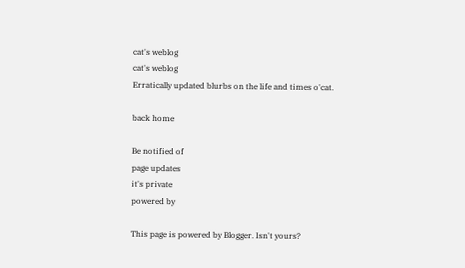cat's weblog
cat's weblog
Erratically updated blurbs on the life and times o'cat.

back home

Be notified of
page updates
it's private
powered by

This page is powered by Blogger. Isn't yours?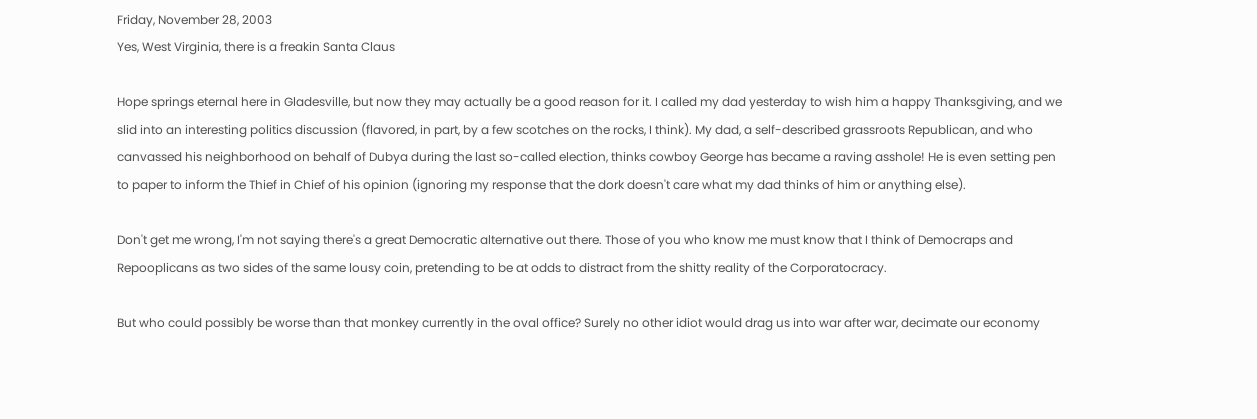Friday, November 28, 2003
Yes, West Virginia, there is a freakin Santa Claus

Hope springs eternal here in Gladesville, but now they may actually be a good reason for it. I called my dad yesterday to wish him a happy Thanksgiving, and we slid into an interesting politics discussion (flavored, in part, by a few scotches on the rocks, I think). My dad, a self-described grassroots Republican, and who canvassed his neighborhood on behalf of Dubya during the last so-called election, thinks cowboy George has became a raving asshole! He is even setting pen to paper to inform the Thief in Chief of his opinion (ignoring my response that the dork doesn't care what my dad thinks of him or anything else).

Don't get me wrong, I'm not saying there's a great Democratic alternative out there. Those of you who know me must know that I think of Democraps and Repooplicans as two sides of the same lousy coin, pretending to be at odds to distract from the shitty reality of the Corporatocracy.

But who could possibly be worse than that monkey currently in the oval office? Surely no other idiot would drag us into war after war, decimate our economy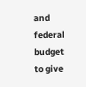and federal budget to give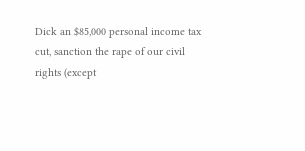Dick an $85,000 personal income tax cut, sanction the rape of our civil rights (except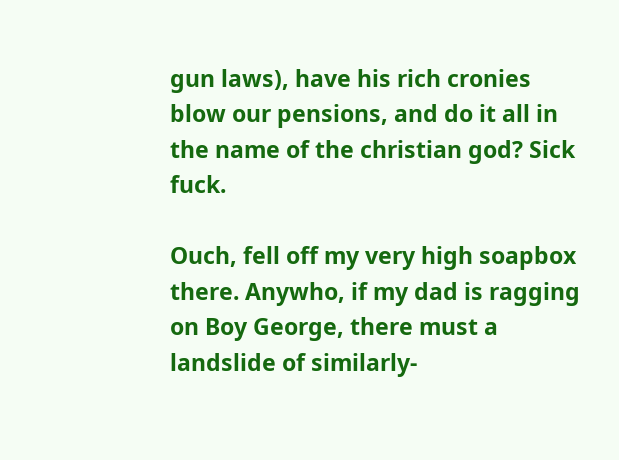gun laws), have his rich cronies blow our pensions, and do it all in the name of the christian god? Sick fuck.

Ouch, fell off my very high soapbox there. Anywho, if my dad is ragging on Boy George, there must a landslide of similarly-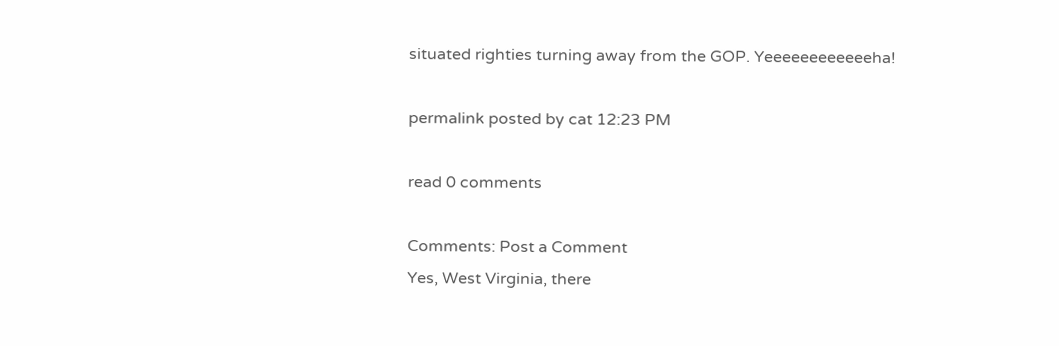situated righties turning away from the GOP. Yeeeeeeeeeeeeha!

permalink posted by cat 12:23 PM

read 0 comments

Comments: Post a Comment
Yes, West Virginia, there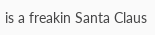is a freakin Santa Claus